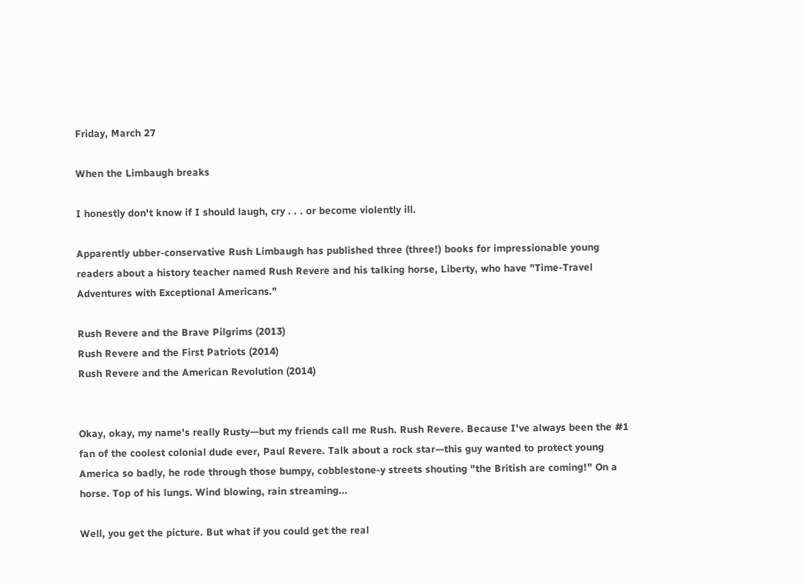Friday, March 27

When the Limbaugh breaks

I honestly don't know if I should laugh, cry . . . or become violently ill.

Apparently ubber-conservative Rush Limbaugh has published three (three!) books for impressionable young readers about a history teacher named Rush Revere and his talking horse, Liberty, who have "Time-Travel Adventures with Exceptional Americans."

Rush Revere and the Brave Pilgrims (2013)
Rush Revere and the First Patriots (2014)
Rush Revere and the American Revolution (2014)


Okay, okay, my name's really Rusty—but my friends call me Rush. Rush Revere. Because I've always been the #1 fan of the coolest colonial dude ever, Paul Revere. Talk about a rock star—this guy wanted to protect young America so badly, he rode through those bumpy, cobblestone-y streets shouting "the British are coming!" On a horse. Top of his lungs. Wind blowing, rain streaming...

Well, you get the picture. But what if you could get the real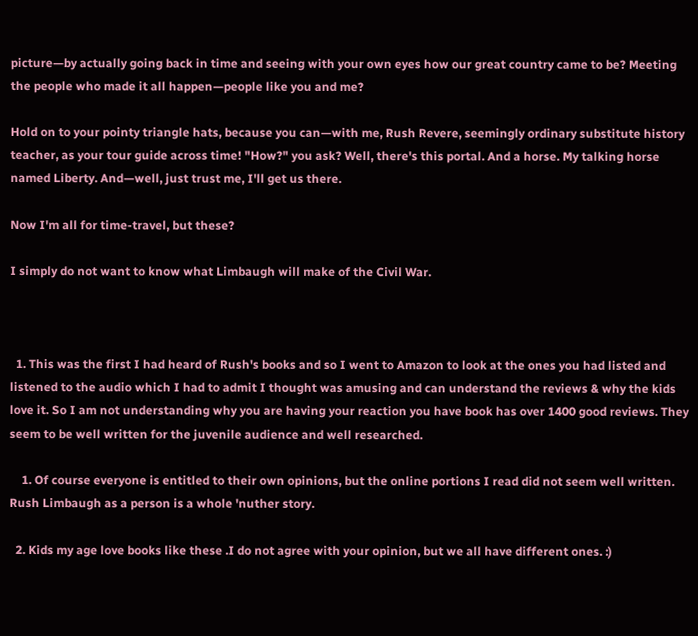picture—by actually going back in time and seeing with your own eyes how our great country came to be? Meeting the people who made it all happen—people like you and me?

Hold on to your pointy triangle hats, because you can—with me, Rush Revere, seemingly ordinary substitute history teacher, as your tour guide across time! "How?" you ask? Well, there's this portal. And a horse. My talking horse named Liberty. And—well, just trust me, I'll get us there.

Now I'm all for time-travel, but these?

I simply do not want to know what Limbaugh will make of the Civil War.



  1. This was the first I had heard of Rush's books and so I went to Amazon to look at the ones you had listed and listened to the audio which I had to admit I thought was amusing and can understand the reviews & why the kids love it. So I am not understanding why you are having your reaction you have book has over 1400 good reviews. They seem to be well written for the juvenile audience and well researched.

    1. Of course everyone is entitled to their own opinions, but the online portions I read did not seem well written. Rush Limbaugh as a person is a whole 'nuther story.

  2. Kids my age love books like these .I do not agree with your opinion, but we all have different ones. :)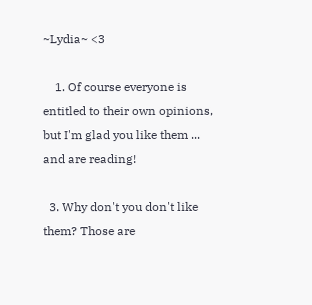~Lydia~ <3

    1. Of course everyone is entitled to their own opinions, but I'm glad you like them ... and are reading!

  3. Why don't you don't like them? Those are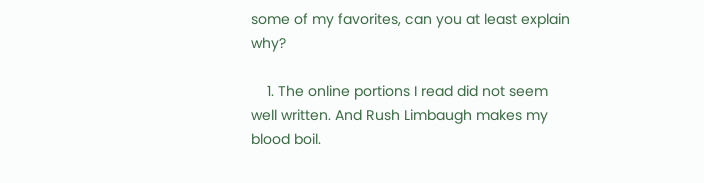some of my favorites, can you at least explain why?

    1. The online portions I read did not seem well written. And Rush Limbaugh makes my blood boil.